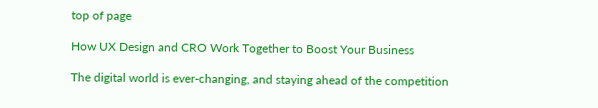top of page

How UX Design and CRO Work Together to Boost Your Business

The digital world is ever-changing, and staying ahead of the competition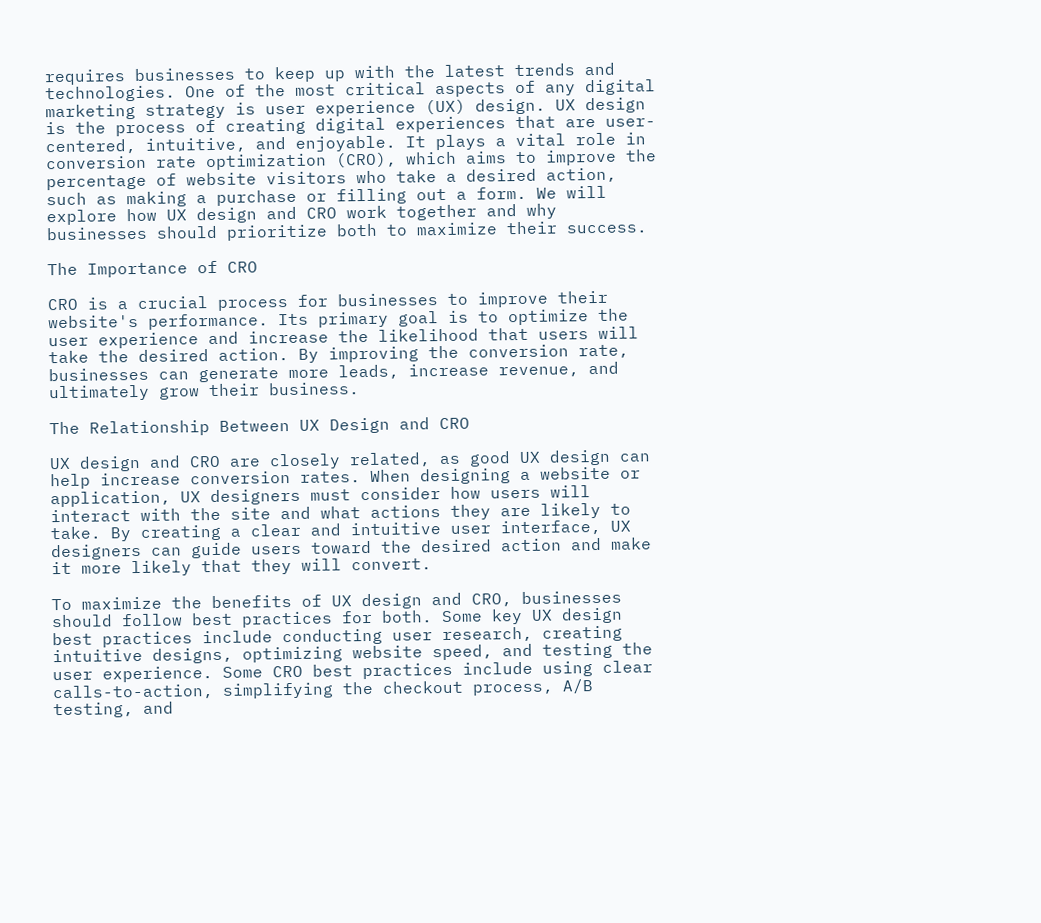requires businesses to keep up with the latest trends and technologies. One of the most critical aspects of any digital marketing strategy is user experience (UX) design. UX design is the process of creating digital experiences that are user-centered, intuitive, and enjoyable. It plays a vital role in conversion rate optimization (CRO), which aims to improve the percentage of website visitors who take a desired action, such as making a purchase or filling out a form. We will explore how UX design and CRO work together and why businesses should prioritize both to maximize their success.

The Importance of CRO

CRO is a crucial process for businesses to improve their website's performance. Its primary goal is to optimize the user experience and increase the likelihood that users will take the desired action. By improving the conversion rate, businesses can generate more leads, increase revenue, and ultimately grow their business.

The Relationship Between UX Design and CRO

UX design and CRO are closely related, as good UX design can help increase conversion rates. When designing a website or application, UX designers must consider how users will interact with the site and what actions they are likely to take. By creating a clear and intuitive user interface, UX designers can guide users toward the desired action and make it more likely that they will convert.

To maximize the benefits of UX design and CRO, businesses should follow best practices for both. Some key UX design best practices include conducting user research, creating intuitive designs, optimizing website speed, and testing the user experience. Some CRO best practices include using clear calls-to-action, simplifying the checkout process, A/B testing, and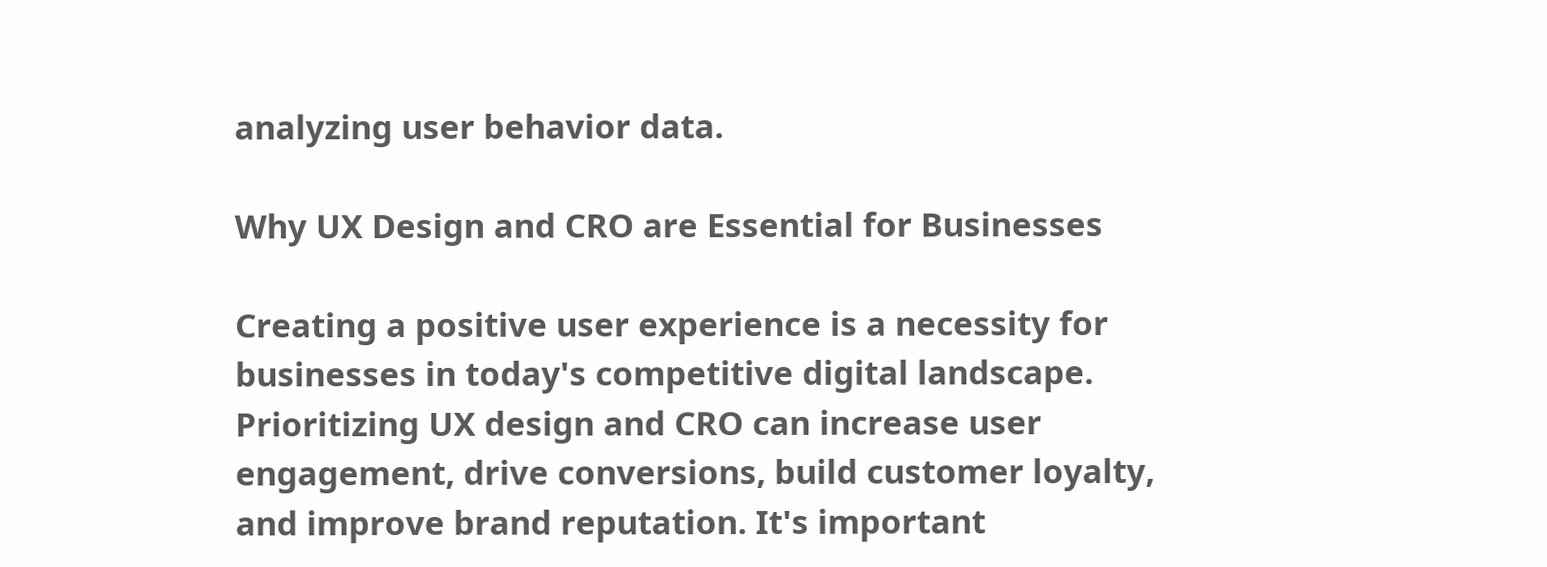analyzing user behavior data.

Why UX Design and CRO are Essential for Businesses

Creating a positive user experience is a necessity for businesses in today's competitive digital landscape. Prioritizing UX design and CRO can increase user engagement, drive conversions, build customer loyalty, and improve brand reputation. It's important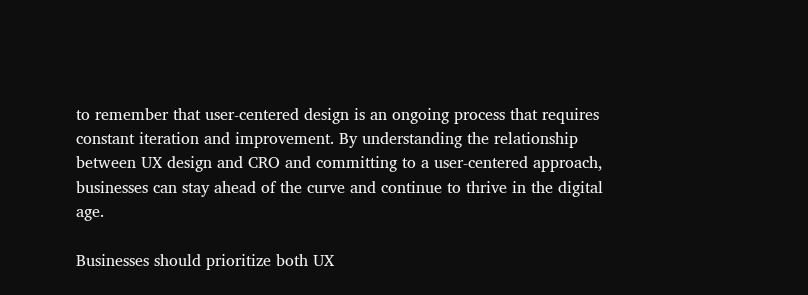to remember that user-centered design is an ongoing process that requires constant iteration and improvement. By understanding the relationship between UX design and CRO and committing to a user-centered approach, businesses can stay ahead of the curve and continue to thrive in the digital age.

Businesses should prioritize both UX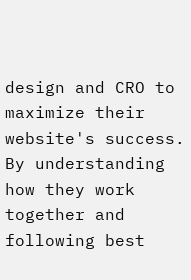design and CRO to maximize their website's success. By understanding how they work together and following best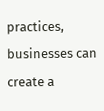practices, businesses can create a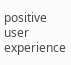positive user experience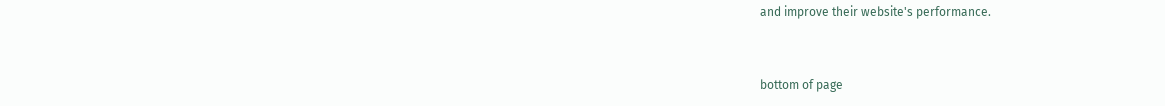and improve their website's performance.


bottom of page